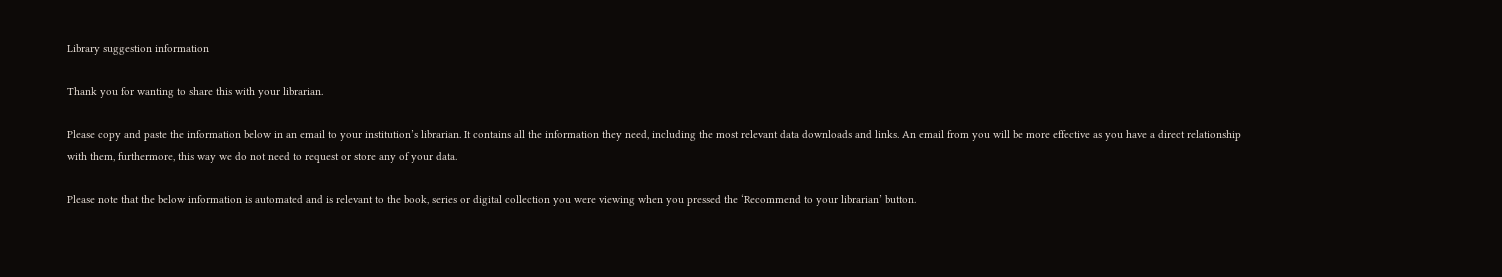Library suggestion information

Thank you for wanting to share this with your librarian.

Please copy and paste the information below in an email to your institution’s librarian. It contains all the information they need, including the most relevant data downloads and links. An email from you will be more effective as you have a direct relationship with them, furthermore, this way we do not need to request or store any of your data.

Please note that the below information is automated and is relevant to the book, series or digital collection you were viewing when you pressed the ‘Recommend to your librarian’ button.